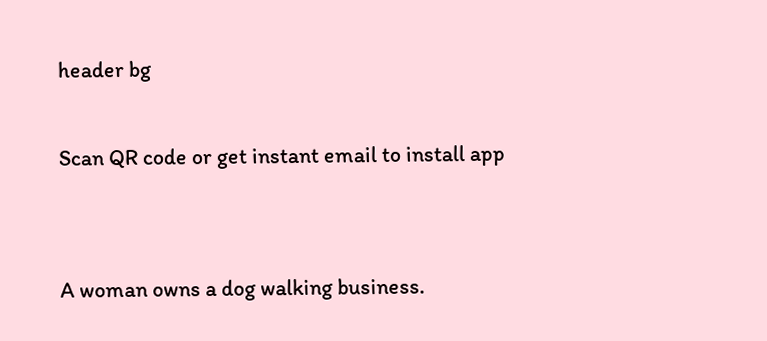header bg

Scan QR code or get instant email to install app


A woman owns a dog walking business.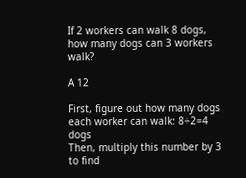If 2 workers can walk 8 dogs, how many dogs can 3 workers walk?

A 12

First, figure out how many dogs each worker can walk: 8÷2=4 dogs
Then, multiply this number by 3 to find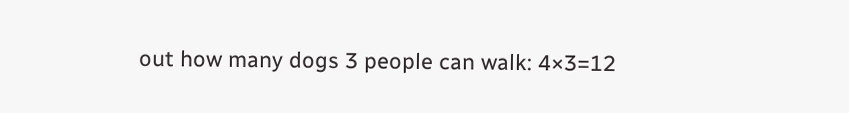out how many dogs 3 people can walk: 4×3=12